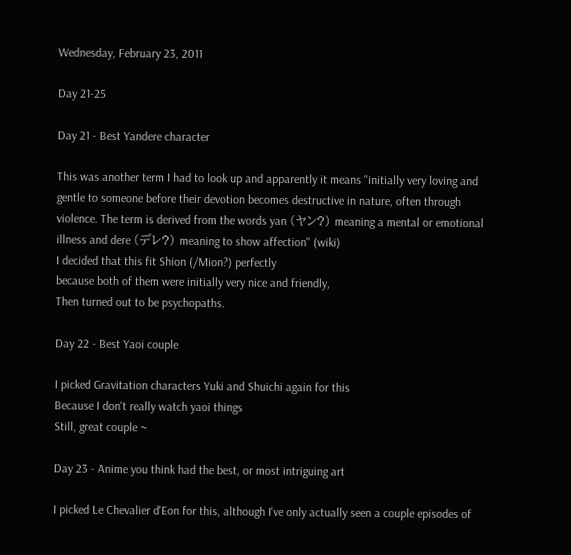Wednesday, February 23, 2011

Day 21-25

Day 21 - Best Yandere character

This was another term I had to look up and apparently it means "initially very loving and gentle to someone before their devotion becomes destructive in nature, often through violence. The term is derived from the words yan (ヤン?) meaning a mental or emotional illness and dere (デレ?) meaning to show affection" (wiki)
I decided that this fit Shion (/Mion?) perfectly
because both of them were initially very nice and friendly,
Then turned out to be psychopaths.

Day 22 - Best Yaoi couple

I picked Gravitation characters Yuki and Shuichi again for this
Because I don't really watch yaoi things
Still, great couple ~

Day 23 - Anime you think had the best, or most intriguing art

I picked Le Chevalier d'Eon for this, although I've only actually seen a couple episodes of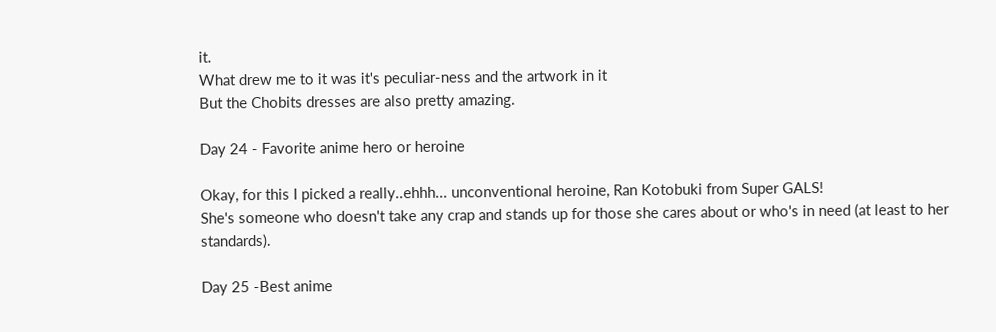it.
What drew me to it was it's peculiar-ness and the artwork in it
But the Chobits dresses are also pretty amazing.

Day 24 - Favorite anime hero or heroine

Okay, for this I picked a really..ehhh... unconventional heroine, Ran Kotobuki from Super GALS!
She's someone who doesn't take any crap and stands up for those she cares about or who's in need (at least to her standards).

Day 25 -Best anime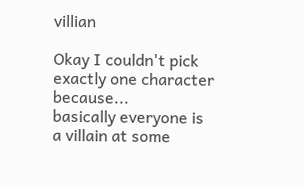villian

Okay I couldn't pick exactly one character because...
basically everyone is a villain at some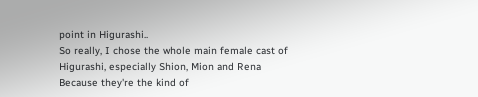point in Higurashi..
So really, I chose the whole main female cast of Higurashi, especially Shion, Mion and Rena
Because they're the kind of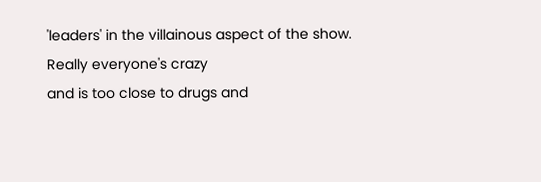'leaders' in the villainous aspect of the show.
Really everyone's crazy
and is too close to drugs and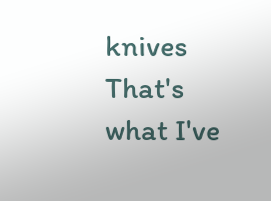knives
That's what I've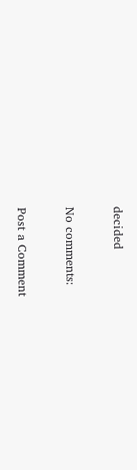decided

No comments:

Post a Comment